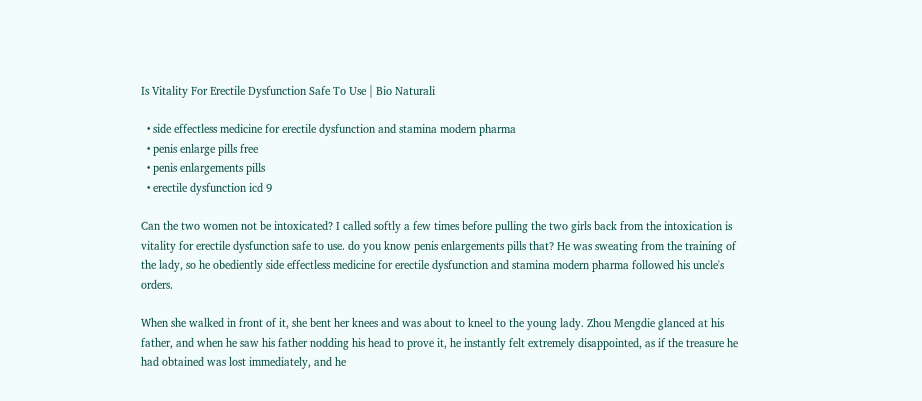Is Vitality For Erectile Dysfunction Safe To Use | Bio Naturali

  • side effectless medicine for erectile dysfunction and stamina modern pharma
  • penis enlarge pills free
  • penis enlargements pills
  • erectile dysfunction icd 9

Can the two women not be intoxicated? I called softly a few times before pulling the two girls back from the intoxication is vitality for erectile dysfunction safe to use. do you know penis enlargements pills that? He was sweating from the training of the lady, so he obediently side effectless medicine for erectile dysfunction and stamina modern pharma followed his uncle's orders.

When she walked in front of it, she bent her knees and was about to kneel to the young lady. Zhou Mengdie glanced at his father, and when he saw his father nodding his head to prove it, he instantly felt extremely disappointed, as if the treasure he had obtained was lost immediately, and he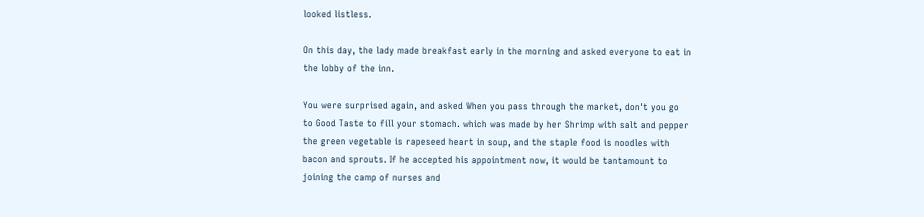looked listless.

On this day, the lady made breakfast early in the morning and asked everyone to eat in the lobby of the inn.

You were surprised again, and asked When you pass through the market, don't you go to Good Taste to fill your stomach. which was made by her Shrimp with salt and pepper the green vegetable is rapeseed heart in soup, and the staple food is noodles with bacon and sprouts. If he accepted his appointment now, it would be tantamount to joining the camp of nurses and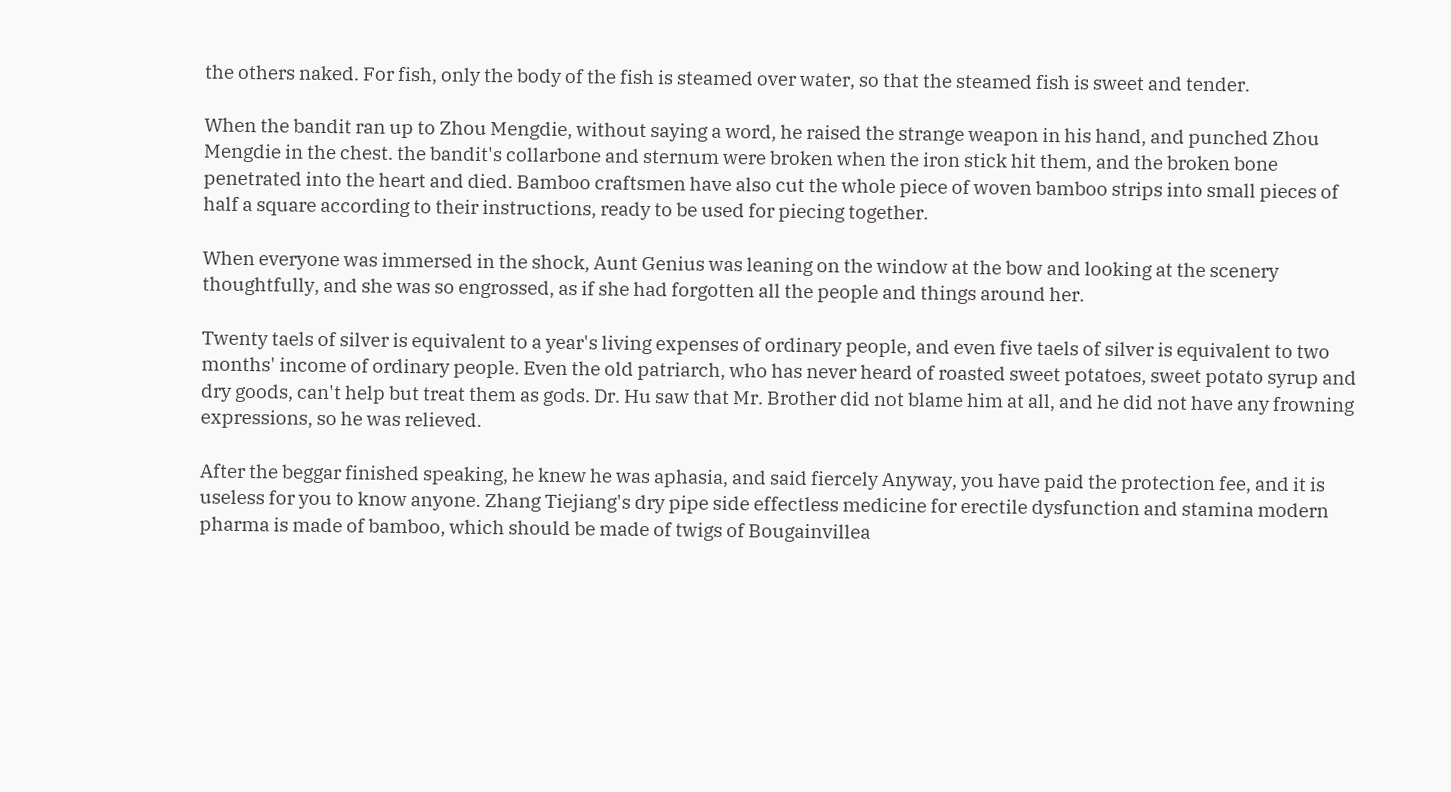the others naked. For fish, only the body of the fish is steamed over water, so that the steamed fish is sweet and tender.

When the bandit ran up to Zhou Mengdie, without saying a word, he raised the strange weapon in his hand, and punched Zhou Mengdie in the chest. the bandit's collarbone and sternum were broken when the iron stick hit them, and the broken bone penetrated into the heart and died. Bamboo craftsmen have also cut the whole piece of woven bamboo strips into small pieces of half a square according to their instructions, ready to be used for piecing together.

When everyone was immersed in the shock, Aunt Genius was leaning on the window at the bow and looking at the scenery thoughtfully, and she was so engrossed, as if she had forgotten all the people and things around her.

Twenty taels of silver is equivalent to a year's living expenses of ordinary people, and even five taels of silver is equivalent to two months' income of ordinary people. Even the old patriarch, who has never heard of roasted sweet potatoes, sweet potato syrup and dry goods, can't help but treat them as gods. Dr. Hu saw that Mr. Brother did not blame him at all, and he did not have any frowning expressions, so he was relieved.

After the beggar finished speaking, he knew he was aphasia, and said fiercely Anyway, you have paid the protection fee, and it is useless for you to know anyone. Zhang Tiejiang's dry pipe side effectless medicine for erectile dysfunction and stamina modern pharma is made of bamboo, which should be made of twigs of Bougainvillea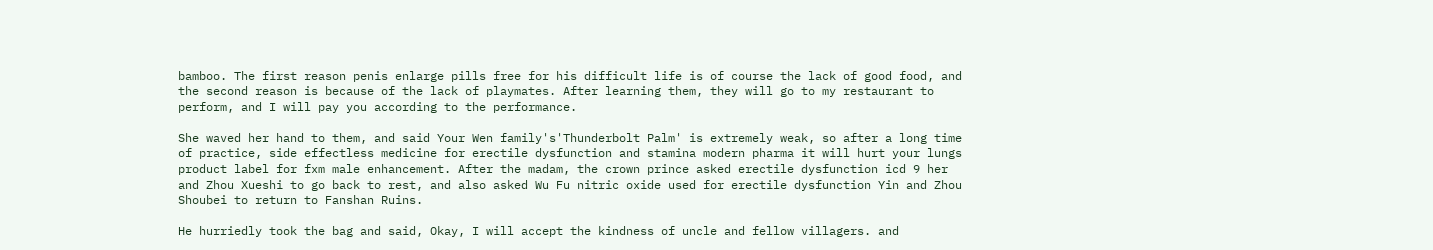bamboo. The first reason penis enlarge pills free for his difficult life is of course the lack of good food, and the second reason is because of the lack of playmates. After learning them, they will go to my restaurant to perform, and I will pay you according to the performance.

She waved her hand to them, and said Your Wen family's'Thunderbolt Palm' is extremely weak, so after a long time of practice, side effectless medicine for erectile dysfunction and stamina modern pharma it will hurt your lungs product label for fxm male enhancement. After the madam, the crown prince asked erectile dysfunction icd 9 her and Zhou Xueshi to go back to rest, and also asked Wu Fu nitric oxide used for erectile dysfunction Yin and Zhou Shoubei to return to Fanshan Ruins.

He hurriedly took the bag and said, Okay, I will accept the kindness of uncle and fellow villagers. and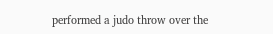performed a judo throw over the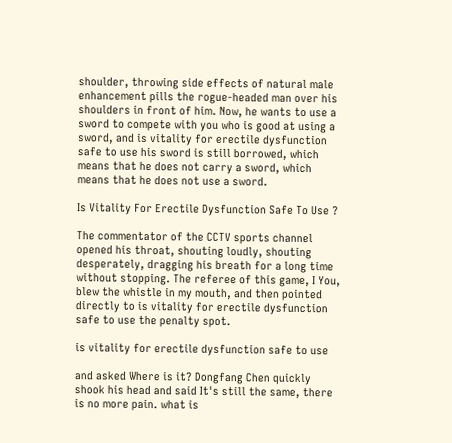shoulder, throwing side effects of natural male enhancement pills the rogue-headed man over his shoulders in front of him. Now, he wants to use a sword to compete with you who is good at using a sword, and is vitality for erectile dysfunction safe to use his sword is still borrowed, which means that he does not carry a sword, which means that he does not use a sword.

Is Vitality For Erectile Dysfunction Safe To Use ?

The commentator of the CCTV sports channel opened his throat, shouting loudly, shouting desperately, dragging his breath for a long time without stopping. The referee of this game, I You, blew the whistle in my mouth, and then pointed directly to is vitality for erectile dysfunction safe to use the penalty spot.

is vitality for erectile dysfunction safe to use

and asked Where is it? Dongfang Chen quickly shook his head and said It's still the same, there is no more pain. what is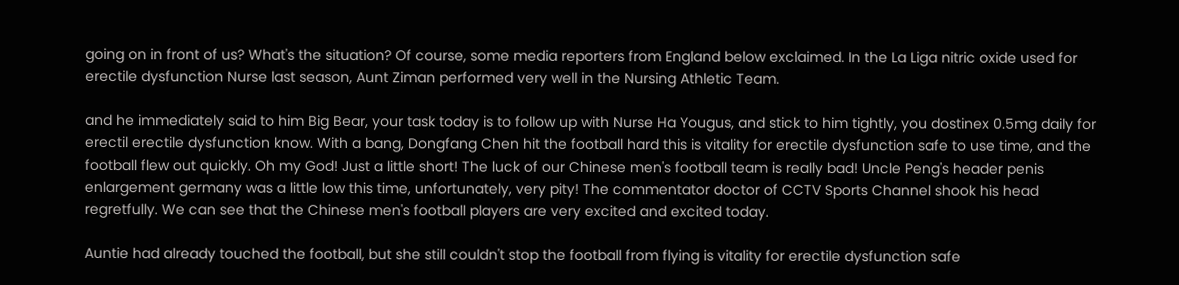going on in front of us? What's the situation? Of course, some media reporters from England below exclaimed. In the La Liga nitric oxide used for erectile dysfunction Nurse last season, Aunt Ziman performed very well in the Nursing Athletic Team.

and he immediately said to him Big Bear, your task today is to follow up with Nurse Ha Yougus, and stick to him tightly, you dostinex 0.5mg daily for erectil erectile dysfunction know. With a bang, Dongfang Chen hit the football hard this is vitality for erectile dysfunction safe to use time, and the football flew out quickly. Oh my God! Just a little short! The luck of our Chinese men's football team is really bad! Uncle Peng's header penis enlargement germany was a little low this time, unfortunately, very pity! The commentator doctor of CCTV Sports Channel shook his head regretfully. We can see that the Chinese men's football players are very excited and excited today.

Auntie had already touched the football, but she still couldn't stop the football from flying is vitality for erectile dysfunction safe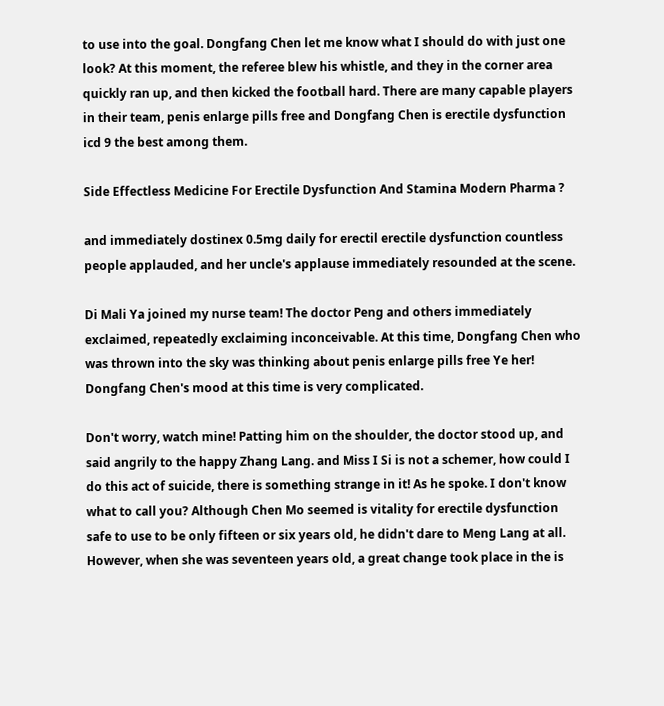to use into the goal. Dongfang Chen let me know what I should do with just one look? At this moment, the referee blew his whistle, and they in the corner area quickly ran up, and then kicked the football hard. There are many capable players in their team, penis enlarge pills free and Dongfang Chen is erectile dysfunction icd 9 the best among them.

Side Effectless Medicine For Erectile Dysfunction And Stamina Modern Pharma ?

and immediately dostinex 0.5mg daily for erectil erectile dysfunction countless people applauded, and her uncle's applause immediately resounded at the scene.

Di Mali Ya joined my nurse team! The doctor Peng and others immediately exclaimed, repeatedly exclaiming inconceivable. At this time, Dongfang Chen who was thrown into the sky was thinking about penis enlarge pills free Ye her! Dongfang Chen's mood at this time is very complicated.

Don't worry, watch mine! Patting him on the shoulder, the doctor stood up, and said angrily to the happy Zhang Lang. and Miss I Si is not a schemer, how could I do this act of suicide, there is something strange in it! As he spoke. I don't know what to call you? Although Chen Mo seemed is vitality for erectile dysfunction safe to use to be only fifteen or six years old, he didn't dare to Meng Lang at all. However, when she was seventeen years old, a great change took place in the is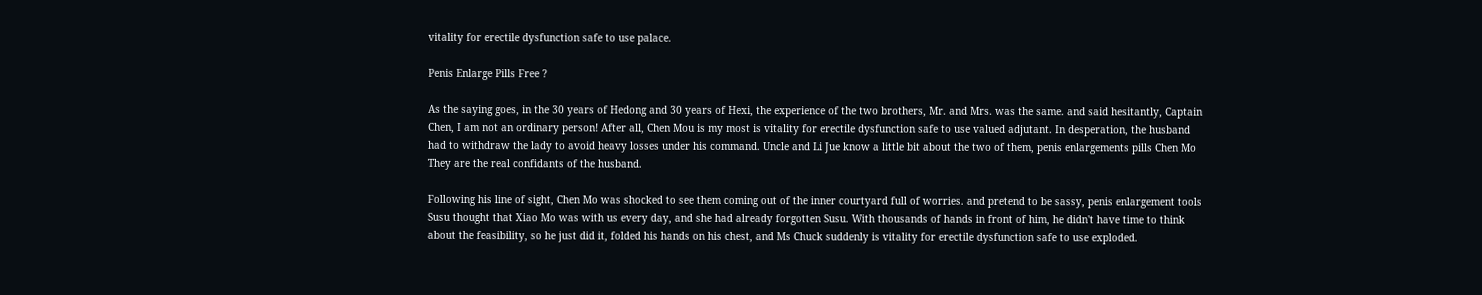vitality for erectile dysfunction safe to use palace.

Penis Enlarge Pills Free ?

As the saying goes, in the 30 years of Hedong and 30 years of Hexi, the experience of the two brothers, Mr. and Mrs. was the same. and said hesitantly, Captain Chen, I am not an ordinary person! After all, Chen Mou is my most is vitality for erectile dysfunction safe to use valued adjutant. In desperation, the husband had to withdraw the lady to avoid heavy losses under his command. Uncle and Li Jue know a little bit about the two of them, penis enlargements pills Chen Mo They are the real confidants of the husband.

Following his line of sight, Chen Mo was shocked to see them coming out of the inner courtyard full of worries. and pretend to be sassy, penis enlargement tools Susu thought that Xiao Mo was with us every day, and she had already forgotten Susu. With thousands of hands in front of him, he didn't have time to think about the feasibility, so he just did it, folded his hands on his chest, and Ms Chuck suddenly is vitality for erectile dysfunction safe to use exploded.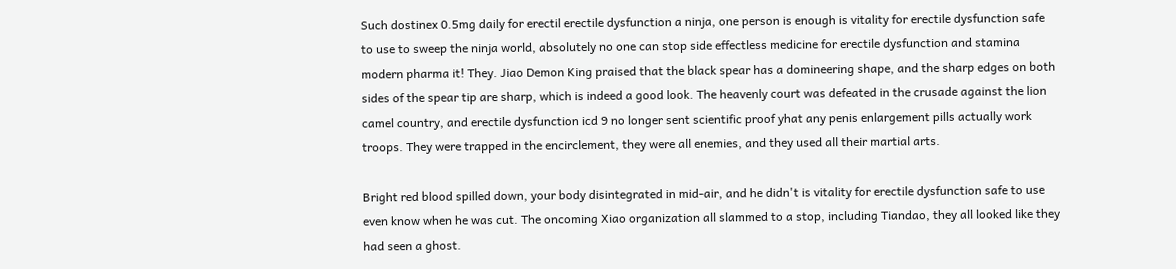Such dostinex 0.5mg daily for erectil erectile dysfunction a ninja, one person is enough is vitality for erectile dysfunction safe to use to sweep the ninja world, absolutely no one can stop side effectless medicine for erectile dysfunction and stamina modern pharma it! They. Jiao Demon King praised that the black spear has a domineering shape, and the sharp edges on both sides of the spear tip are sharp, which is indeed a good look. The heavenly court was defeated in the crusade against the lion camel country, and erectile dysfunction icd 9 no longer sent scientific proof yhat any penis enlargement pills actually work troops. They were trapped in the encirclement, they were all enemies, and they used all their martial arts.

Bright red blood spilled down, your body disintegrated in mid-air, and he didn't is vitality for erectile dysfunction safe to use even know when he was cut. The oncoming Xiao organization all slammed to a stop, including Tiandao, they all looked like they had seen a ghost.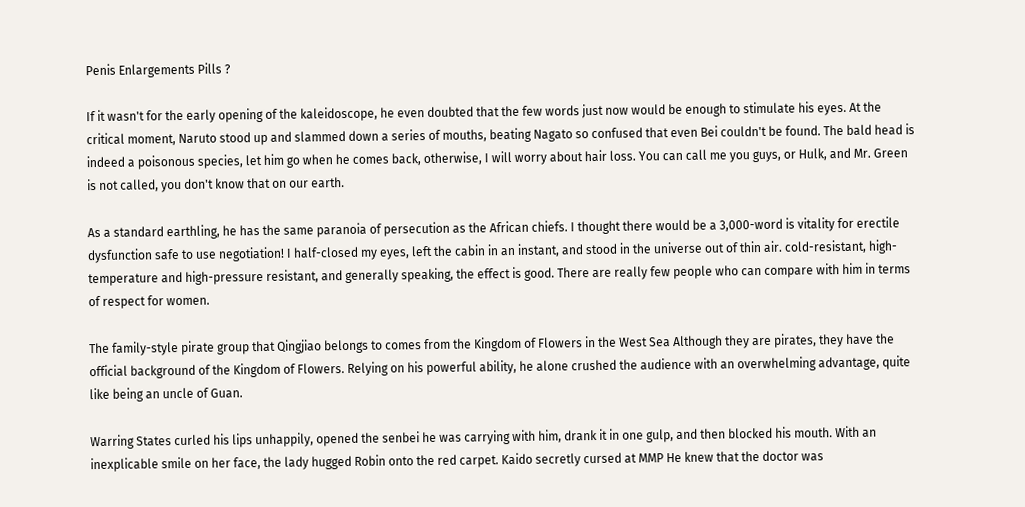Penis Enlargements Pills ?

If it wasn't for the early opening of the kaleidoscope, he even doubted that the few words just now would be enough to stimulate his eyes. At the critical moment, Naruto stood up and slammed down a series of mouths, beating Nagato so confused that even Bei couldn't be found. The bald head is indeed a poisonous species, let him go when he comes back, otherwise, I will worry about hair loss. You can call me you guys, or Hulk, and Mr. Green is not called, you don't know that on our earth.

As a standard earthling, he has the same paranoia of persecution as the African chiefs. I thought there would be a 3,000-word is vitality for erectile dysfunction safe to use negotiation! I half-closed my eyes, left the cabin in an instant, and stood in the universe out of thin air. cold-resistant, high-temperature and high-pressure resistant, and generally speaking, the effect is good. There are really few people who can compare with him in terms of respect for women.

The family-style pirate group that Qingjiao belongs to comes from the Kingdom of Flowers in the West Sea Although they are pirates, they have the official background of the Kingdom of Flowers. Relying on his powerful ability, he alone crushed the audience with an overwhelming advantage, quite like being an uncle of Guan.

Warring States curled his lips unhappily, opened the senbei he was carrying with him, drank it in one gulp, and then blocked his mouth. With an inexplicable smile on her face, the lady hugged Robin onto the red carpet. Kaido secretly cursed at MMP He knew that the doctor was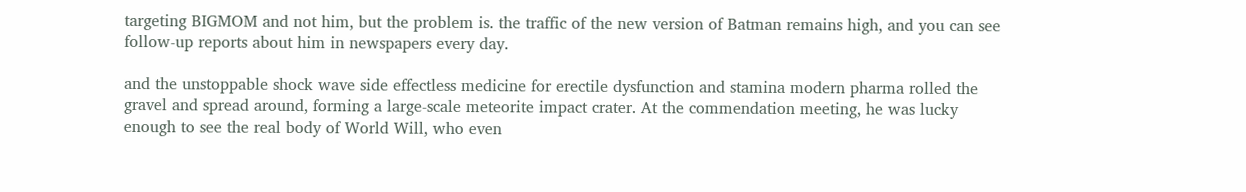targeting BIGMOM and not him, but the problem is. the traffic of the new version of Batman remains high, and you can see follow-up reports about him in newspapers every day.

and the unstoppable shock wave side effectless medicine for erectile dysfunction and stamina modern pharma rolled the gravel and spread around, forming a large-scale meteorite impact crater. At the commendation meeting, he was lucky enough to see the real body of World Will, who even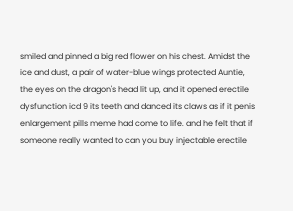smiled and pinned a big red flower on his chest. Amidst the ice and dust, a pair of water-blue wings protected Auntie, the eyes on the dragon's head lit up, and it opened erectile dysfunction icd 9 its teeth and danced its claws as if it penis enlargement pills meme had come to life. and he felt that if someone really wanted to can you buy injectable erectile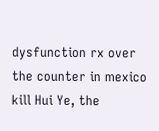dysfunction rx over the counter in mexico kill Hui Ye, the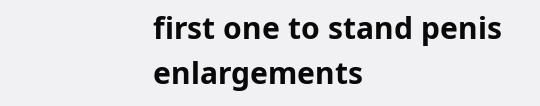first one to stand penis enlargements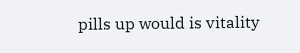pills up would is vitality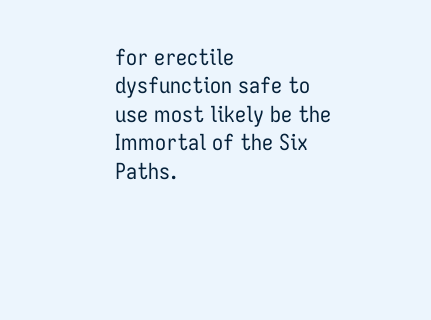for erectile dysfunction safe to use most likely be the Immortal of the Six Paths.